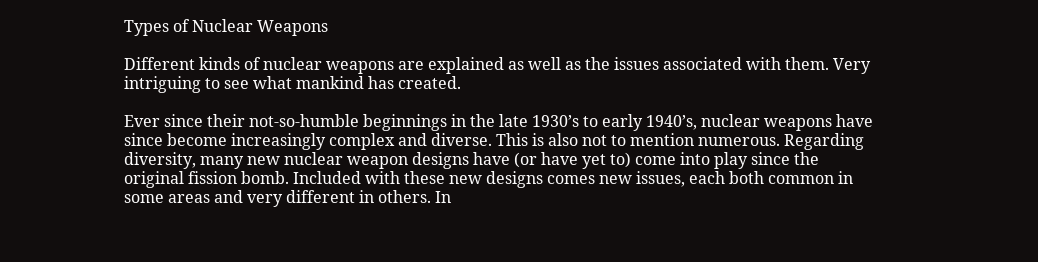Types of Nuclear Weapons

Different kinds of nuclear weapons are explained as well as the issues associated with them. Very intriguing to see what mankind has created.

Ever since their not-so-humble beginnings in the late 1930’s to early 1940’s, nuclear weapons have since become increasingly complex and diverse. This is also not to mention numerous. Regarding diversity, many new nuclear weapon designs have (or have yet to) come into play since the original fission bomb. Included with these new designs comes new issues, each both common in some areas and very different in others. In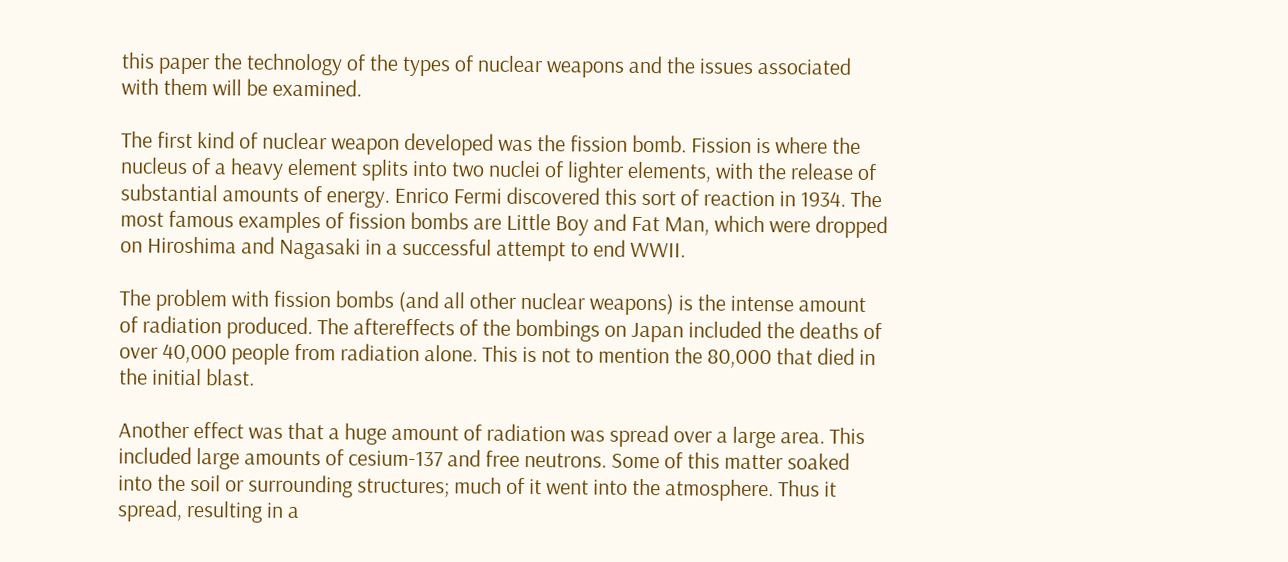this paper the technology of the types of nuclear weapons and the issues associated with them will be examined.

The first kind of nuclear weapon developed was the fission bomb. Fission is where the nucleus of a heavy element splits into two nuclei of lighter elements, with the release of substantial amounts of energy. Enrico Fermi discovered this sort of reaction in 1934. The most famous examples of fission bombs are Little Boy and Fat Man, which were dropped on Hiroshima and Nagasaki in a successful attempt to end WWII.

The problem with fission bombs (and all other nuclear weapons) is the intense amount of radiation produced. The aftereffects of the bombings on Japan included the deaths of over 40,000 people from radiation alone. This is not to mention the 80,000 that died in the initial blast.

Another effect was that a huge amount of radiation was spread over a large area. This included large amounts of cesium-137 and free neutrons. Some of this matter soaked into the soil or surrounding structures; much of it went into the atmosphere. Thus it spread, resulting in a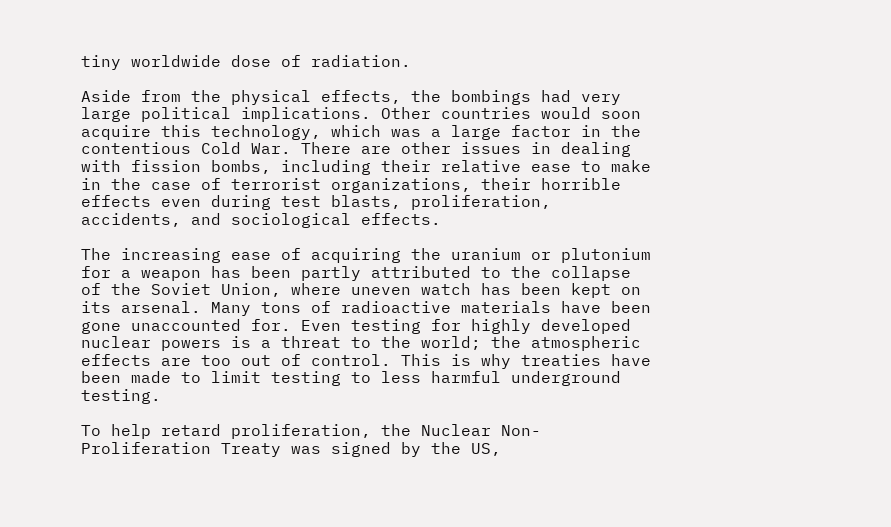tiny worldwide dose of radiation.

Aside from the physical effects, the bombings had very large political implications. Other countries would soon acquire this technology, which was a large factor in the contentious Cold War. There are other issues in dealing with fission bombs, including their relative ease to make in the case of terrorist organizations, their horrible effects even during test blasts, proliferation, accidents, and sociological effects.

The increasing ease of acquiring the uranium or plutonium for a weapon has been partly attributed to the collapse of the Soviet Union, where uneven watch has been kept on its arsenal. Many tons of radioactive materials have been gone unaccounted for. Even testing for highly developed nuclear powers is a threat to the world; the atmospheric effects are too out of control. This is why treaties have been made to limit testing to less harmful underground testing.

To help retard proliferation, the Nuclear Non-Proliferation Treaty was signed by the US,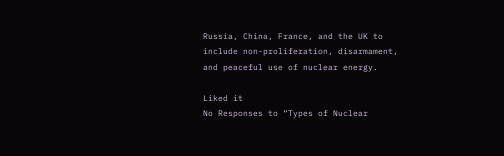Russia, China, France, and the UK to include non-proliferation, disarmament, and peaceful use of nuclear energy.

Liked it
No Responses to “Types of Nuclear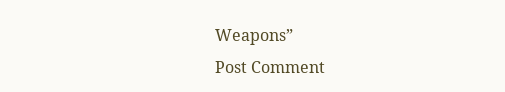Weapons”
Post Comment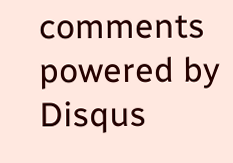comments powered by Disqus